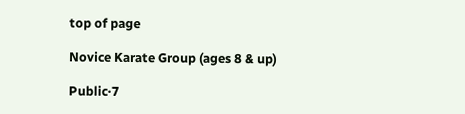top of page

Novice Karate Group (ages 8 & up)

Public·7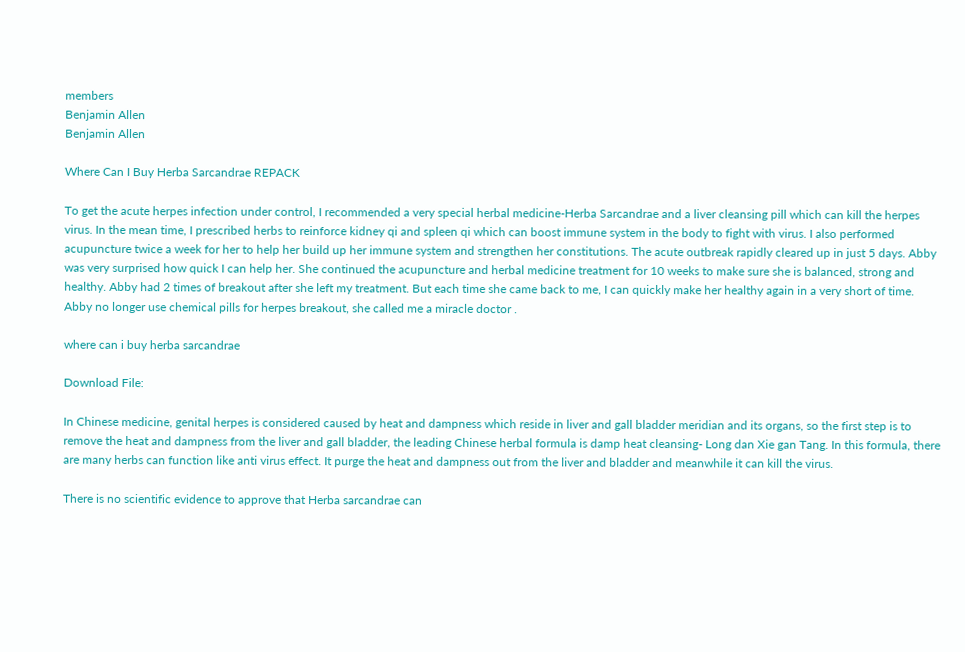members
Benjamin Allen
Benjamin Allen

Where Can I Buy Herba Sarcandrae REPACK

To get the acute herpes infection under control, I recommended a very special herbal medicine-Herba Sarcandrae and a liver cleansing pill which can kill the herpes virus. In the mean time, I prescribed herbs to reinforce kidney qi and spleen qi which can boost immune system in the body to fight with virus. I also performed acupuncture twice a week for her to help her build up her immune system and strengthen her constitutions. The acute outbreak rapidly cleared up in just 5 days. Abby was very surprised how quick I can help her. She continued the acupuncture and herbal medicine treatment for 10 weeks to make sure she is balanced, strong and healthy. Abby had 2 times of breakout after she left my treatment. But each time she came back to me, I can quickly make her healthy again in a very short of time. Abby no longer use chemical pills for herpes breakout, she called me a miracle doctor .

where can i buy herba sarcandrae

Download File:

In Chinese medicine, genital herpes is considered caused by heat and dampness which reside in liver and gall bladder meridian and its organs, so the first step is to remove the heat and dampness from the liver and gall bladder, the leading Chinese herbal formula is damp heat cleansing- Long dan Xie gan Tang. In this formula, there are many herbs can function like anti virus effect. It purge the heat and dampness out from the liver and bladder and meanwhile it can kill the virus.

There is no scientific evidence to approve that Herba sarcandrae can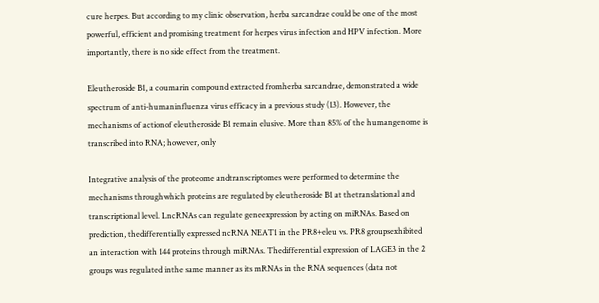cure herpes. But according to my clinic observation, herba sarcandrae could be one of the most powerful, efficient and promising treatment for herpes virus infection and HPV infection. More importantly, there is no side effect from the treatment.

Eleutheroside B1, a coumarin compound extracted fromherba sarcandrae, demonstrated a wide spectrum of anti-humaninfluenza virus efficacy in a previous study (13). However, the mechanisms of actionof eleutheroside B1 remain elusive. More than 85% of the humangenome is transcribed into RNA; however, only

Integrative analysis of the proteome andtranscriptomes were performed to determine the mechanisms throughwhich proteins are regulated by eleutheroside B1 at thetranslational and transcriptional level. LncRNAs can regulate geneexpression by acting on miRNAs. Based on prediction, thedifferentially expressed ncRNA NEAT1 in the PR8+eleu vs. PR8 groupsexhibited an interaction with 144 proteins through miRNAs. Thedifferential expression of LAGE3 in the 2 groups was regulated inthe same manner as its mRNAs in the RNA sequences (data not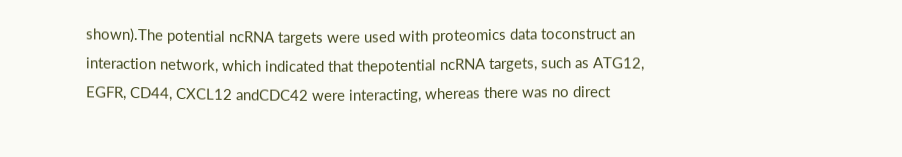shown).The potential ncRNA targets were used with proteomics data toconstruct an interaction network, which indicated that thepotential ncRNA targets, such as ATG12, EGFR, CD44, CXCL12 andCDC42 were interacting, whereas there was no direct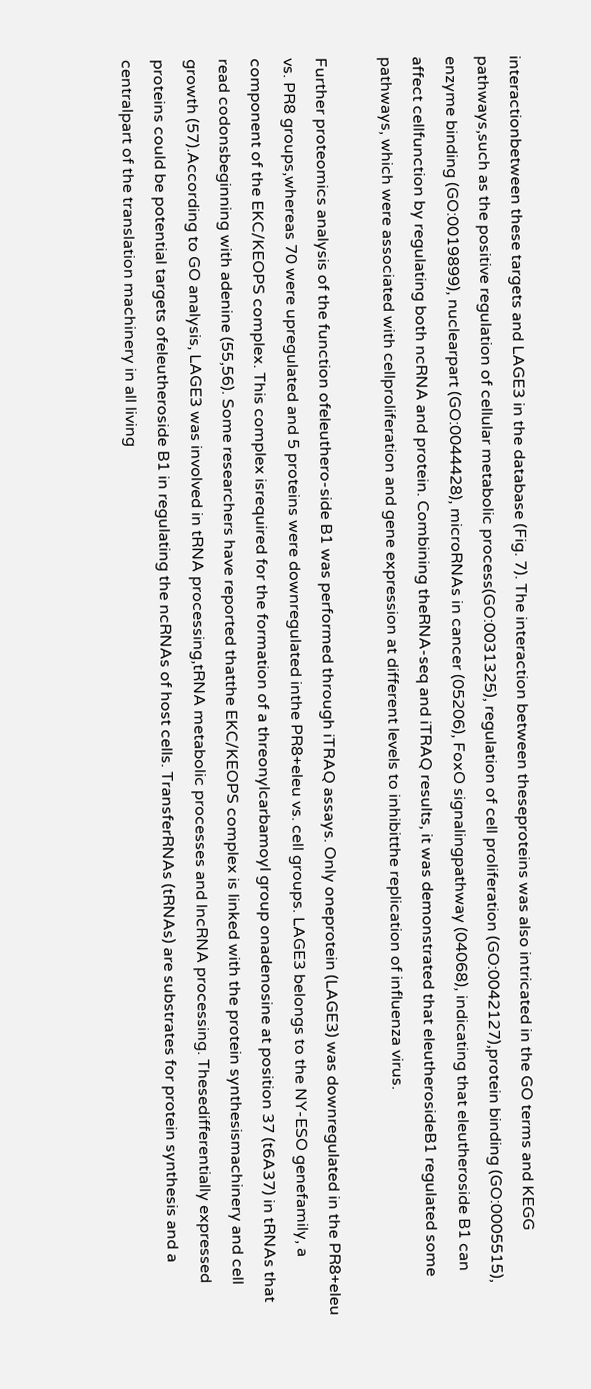interactionbetween these targets and LAGE3 in the database (Fig. 7). The interaction between theseproteins was also intricated in the GO terms and KEGG pathways,such as the positive regulation of cellular metabolic process(GO:0031325), regulation of cell proliferation (GO:0042127),protein binding (GO:0005515), enzyme binding (GO:0019899), nuclearpart (GO:0044428), microRNAs in cancer (05206), FoxO signalingpathway (04068), indicating that eleutheroside B1 can affect cellfunction by regulating both ncRNA and protein. Combining theRNA-seq and iTRAQ results, it was demonstrated that eleutherosideB1 regulated some pathways, which were associated with cellproliferation and gene expression at different levels to inhibitthe replication of influenza virus.

Further proteomics analysis of the function ofeleuthero-side B1 was performed through iTRAQ assays. Only oneprotein (LAGE3) was downregulated in the PR8+eleu vs. PR8 groups,whereas 70 were upregulated and 5 proteins were downregulated inthe PR8+eleu vs. cell groups. LAGE3 belongs to the NY-ESO genefamily, a component of the EKC/KEOPS complex. This complex isrequired for the formation of a threonylcarbamoyl group onadenosine at position 37 (t6A37) in tRNAs that read codonsbeginning with adenine (55,56). Some researchers have reported thatthe EKC/KEOPS complex is linked with the protein synthesismachinery and cell growth (57).According to GO analysis, LAGE3 was involved in tRNA processing,tRNA metabolic processes and lncRNA processing. Thesedifferentially expressed proteins could be potential targets ofeleutheroside B1 in regulating the ncRNAs of host cells. TransferRNAs (tRNAs) are substrates for protein synthesis and a centralpart of the translation machinery in all living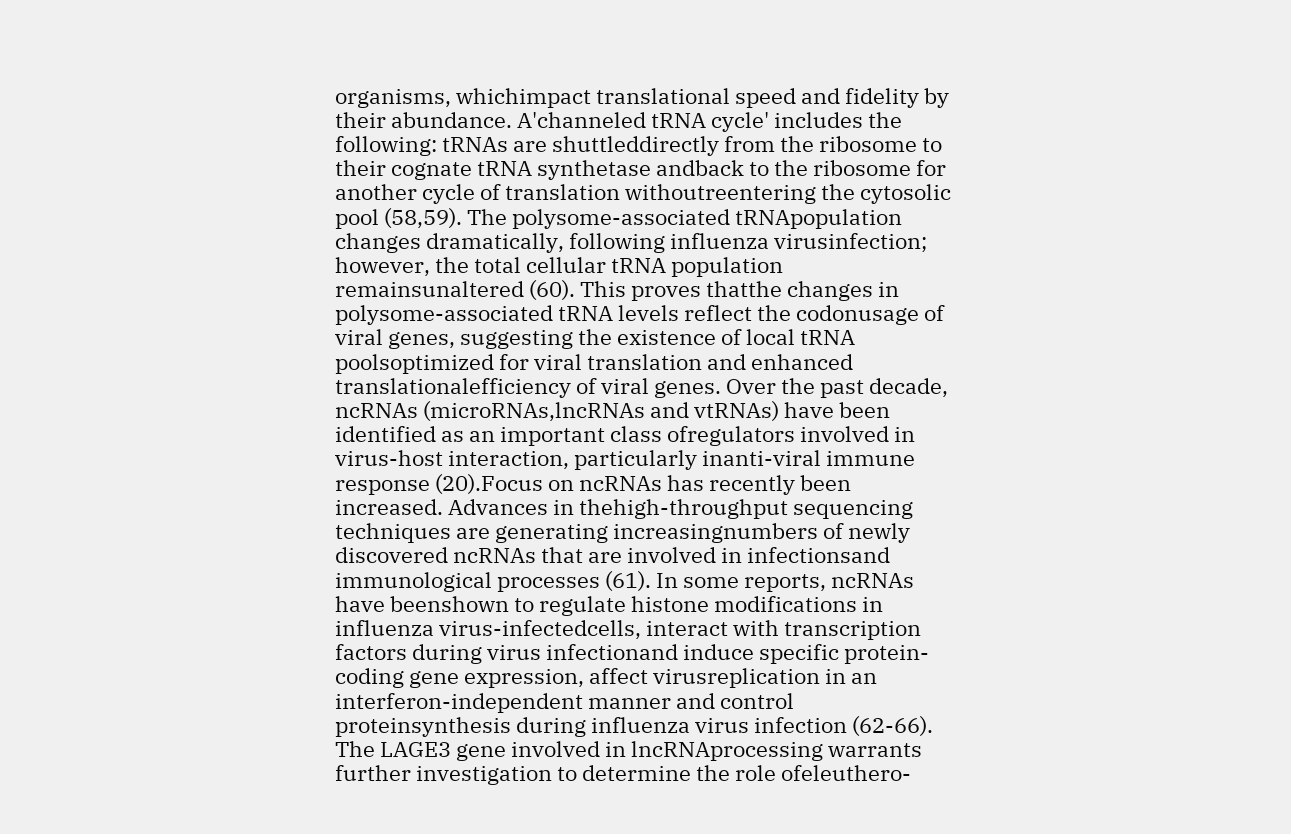organisms, whichimpact translational speed and fidelity by their abundance. A'channeled tRNA cycle' includes the following: tRNAs are shuttleddirectly from the ribosome to their cognate tRNA synthetase andback to the ribosome for another cycle of translation withoutreentering the cytosolic pool (58,59). The polysome-associated tRNApopulation changes dramatically, following influenza virusinfection; however, the total cellular tRNA population remainsunaltered (60). This proves thatthe changes in polysome-associated tRNA levels reflect the codonusage of viral genes, suggesting the existence of local tRNA poolsoptimized for viral translation and enhanced translationalefficiency of viral genes. Over the past decade, ncRNAs (microRNAs,lncRNAs and vtRNAs) have been identified as an important class ofregulators involved in virus-host interaction, particularly inanti-viral immune response (20).Focus on ncRNAs has recently been increased. Advances in thehigh-throughput sequencing techniques are generating increasingnumbers of newly discovered ncRNAs that are involved in infectionsand immunological processes (61). In some reports, ncRNAs have beenshown to regulate histone modifications in influenza virus-infectedcells, interact with transcription factors during virus infectionand induce specific protein-coding gene expression, affect virusreplication in an interferon-independent manner and control proteinsynthesis during influenza virus infection (62-66). The LAGE3 gene involved in lncRNAprocessing warrants further investigation to determine the role ofeleuthero-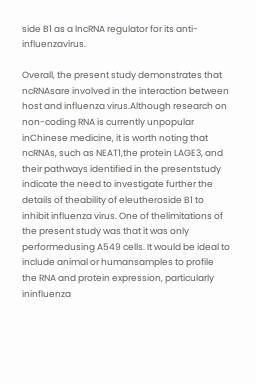side B1 as a lncRNA regulator for its anti-influenzavirus.

Overall, the present study demonstrates that ncRNAsare involved in the interaction between host and influenza virus.Although research on non-coding RNA is currently unpopular inChinese medicine, it is worth noting that ncRNAs, such as NEAT1,the protein LAGE3, and their pathways identified in the presentstudy indicate the need to investigate further the details of theability of eleutheroside B1 to inhibit influenza virus. One of thelimitations of the present study was that it was only performedusing A549 cells. It would be ideal to include animal or humansamples to profile the RNA and protein expression, particularly ininfluenza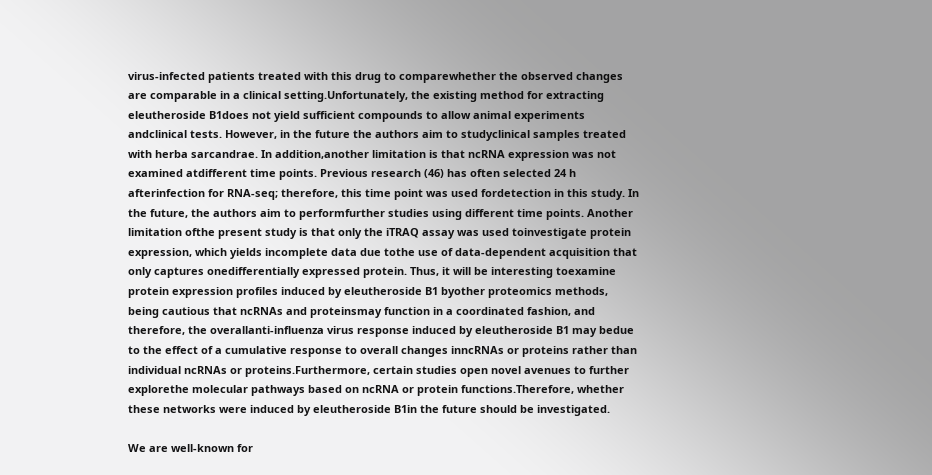virus-infected patients treated with this drug to comparewhether the observed changes are comparable in a clinical setting.Unfortunately, the existing method for extracting eleutheroside B1does not yield sufficient compounds to allow animal experiments andclinical tests. However, in the future the authors aim to studyclinical samples treated with herba sarcandrae. In addition,another limitation is that ncRNA expression was not examined atdifferent time points. Previous research (46) has often selected 24 h afterinfection for RNA-seq; therefore, this time point was used fordetection in this study. In the future, the authors aim to performfurther studies using different time points. Another limitation ofthe present study is that only the iTRAQ assay was used toinvestigate protein expression, which yields incomplete data due tothe use of data-dependent acquisition that only captures onedifferentially expressed protein. Thus, it will be interesting toexamine protein expression profiles induced by eleutheroside B1 byother proteomics methods, being cautious that ncRNAs and proteinsmay function in a coordinated fashion, and therefore, the overallanti-influenza virus response induced by eleutheroside B1 may bedue to the effect of a cumulative response to overall changes inncRNAs or proteins rather than individual ncRNAs or proteins.Furthermore, certain studies open novel avenues to further explorethe molecular pathways based on ncRNA or protein functions.Therefore, whether these networks were induced by eleutheroside B1in the future should be investigated.

We are well-known for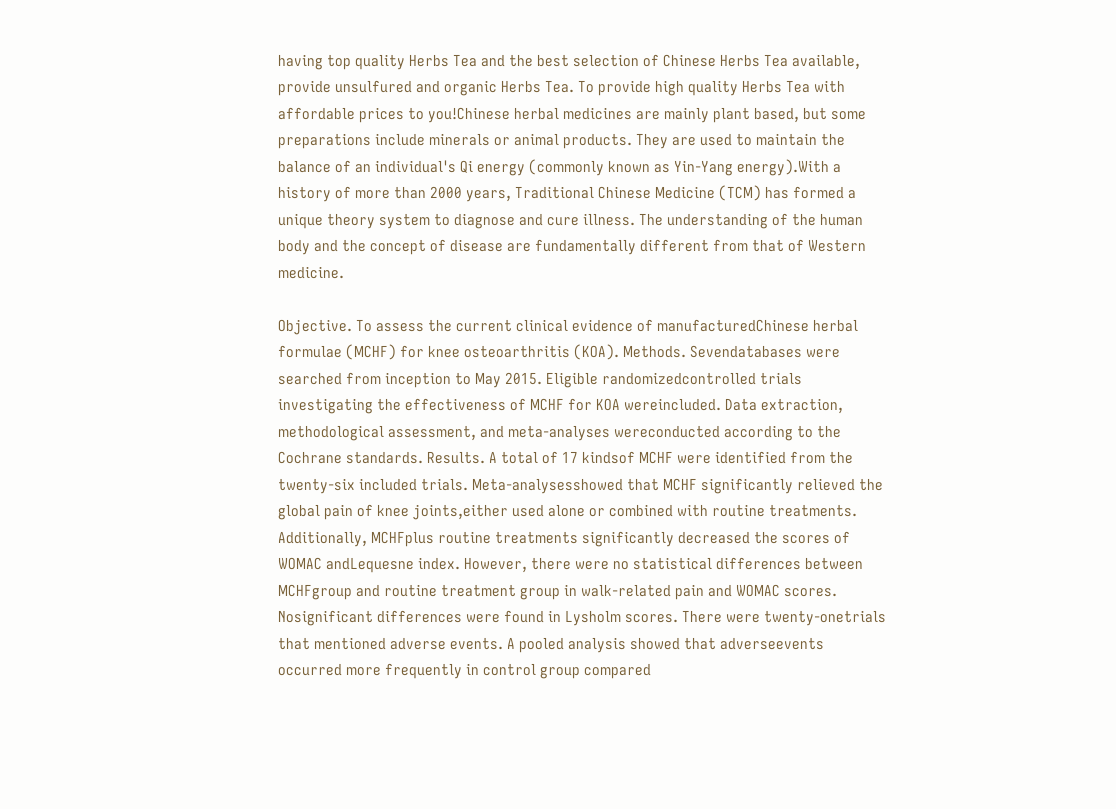having top quality Herbs Tea and the best selection of Chinese Herbs Tea available, provide unsulfured and organic Herbs Tea. To provide high quality Herbs Tea with affordable prices to you!Chinese herbal medicines are mainly plant based, but some preparations include minerals or animal products. They are used to maintain the balance of an individual's Qi energy (commonly known as Yin-Yang energy).With a history of more than 2000 years, Traditional Chinese Medicine (TCM) has formed a unique theory system to diagnose and cure illness. The understanding of the human body and the concept of disease are fundamentally different from that of Western medicine.

Objective. To assess the current clinical evidence of manufacturedChinese herbal formulae (MCHF) for knee osteoarthritis (KOA). Methods. Sevendatabases were searched from inception to May 2015. Eligible randomizedcontrolled trials investigating the effectiveness of MCHF for KOA wereincluded. Data extraction, methodological assessment, and meta-analyses wereconducted according to the Cochrane standards. Results. A total of 17 kindsof MCHF were identified from the twenty-six included trials. Meta-analysesshowed that MCHF significantly relieved the global pain of knee joints,either used alone or combined with routine treatments. Additionally, MCHFplus routine treatments significantly decreased the scores of WOMAC andLequesne index. However, there were no statistical differences between MCHFgroup and routine treatment group in walk-related pain and WOMAC scores. Nosignificant differences were found in Lysholm scores. There were twenty-onetrials that mentioned adverse events. A pooled analysis showed that adverseevents occurred more frequently in control group compared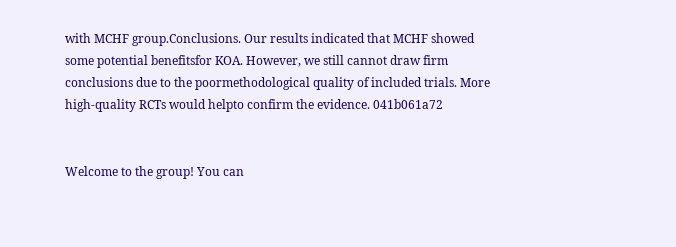with MCHF group.Conclusions. Our results indicated that MCHF showed some potential benefitsfor KOA. However, we still cannot draw firm conclusions due to the poormethodological quality of included trials. More high-quality RCTs would helpto confirm the evidence. 041b061a72


Welcome to the group! You can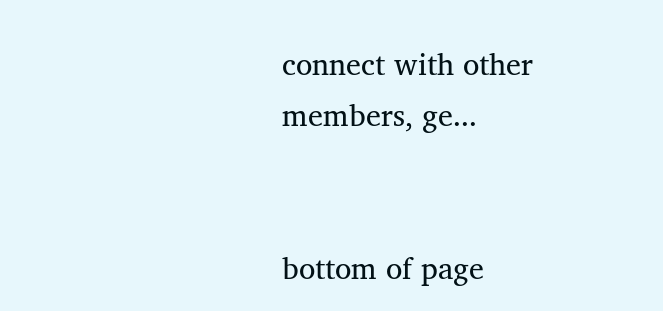connect with other members, ge...


bottom of page